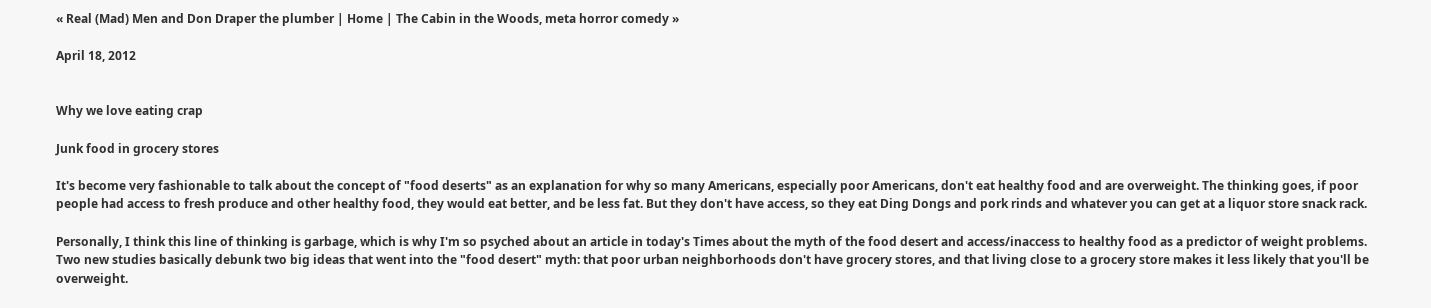« Real (Mad) Men and Don Draper the plumber | Home | The Cabin in the Woods, meta horror comedy »

April 18, 2012


Why we love eating crap

Junk food in grocery stores

It's become very fashionable to talk about the concept of "food deserts" as an explanation for why so many Americans, especially poor Americans, don't eat healthy food and are overweight. The thinking goes, if poor people had access to fresh produce and other healthy food, they would eat better, and be less fat. But they don't have access, so they eat Ding Dongs and pork rinds and whatever you can get at a liquor store snack rack.

Personally, I think this line of thinking is garbage, which is why I'm so psyched about an article in today's Times about the myth of the food desert and access/inaccess to healthy food as a predictor of weight problems. Two new studies basically debunk two big ideas that went into the "food desert" myth: that poor urban neighborhoods don't have grocery stores, and that living close to a grocery store makes it less likely that you'll be overweight.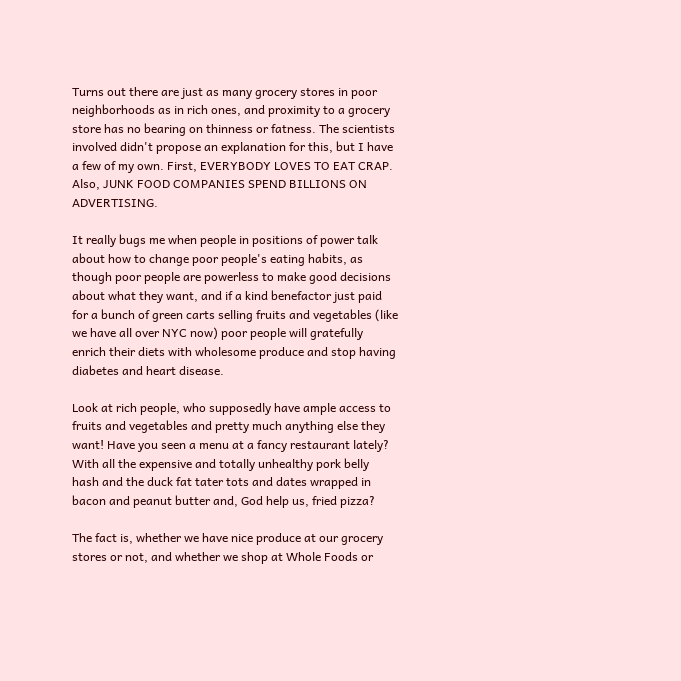Turns out there are just as many grocery stores in poor neighborhoods as in rich ones, and proximity to a grocery store has no bearing on thinness or fatness. The scientists involved didn't propose an explanation for this, but I have a few of my own. First, EVERYBODY LOVES TO EAT CRAP. Also, JUNK FOOD COMPANIES SPEND BILLIONS ON ADVERTISING.

It really bugs me when people in positions of power talk about how to change poor people's eating habits, as though poor people are powerless to make good decisions about what they want, and if a kind benefactor just paid for a bunch of green carts selling fruits and vegetables (like we have all over NYC now) poor people will gratefully enrich their diets with wholesome produce and stop having diabetes and heart disease.

Look at rich people, who supposedly have ample access to fruits and vegetables and pretty much anything else they want! Have you seen a menu at a fancy restaurant lately? With all the expensive and totally unhealthy pork belly hash and the duck fat tater tots and dates wrapped in bacon and peanut butter and, God help us, fried pizza?

The fact is, whether we have nice produce at our grocery stores or not, and whether we shop at Whole Foods or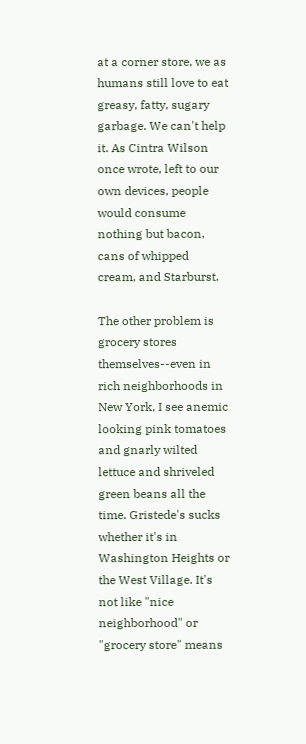at a corner store, we as humans still love to eat greasy, fatty, sugary garbage. We can't help it. As Cintra Wilson once wrote, left to our own devices, people would consume nothing but bacon, cans of whipped cream, and Starburst.

The other problem is grocery stores themselves--even in rich neighborhoods in New York, I see anemic looking pink tomatoes and gnarly wilted lettuce and shriveled green beans all the time. Gristede's sucks whether it's in Washington Heights or the West Village. It's not like "nice neighborhood" or "grocery store" means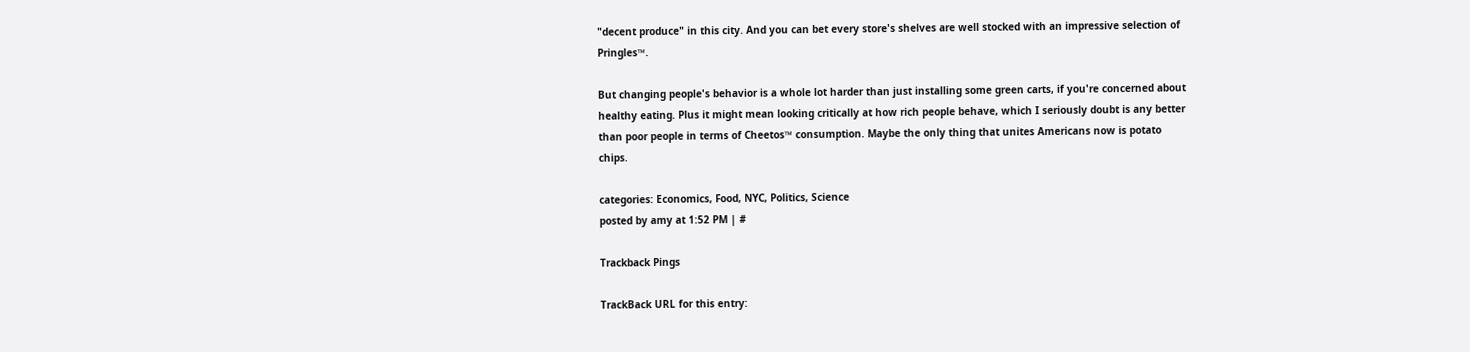"decent produce" in this city. And you can bet every store's shelves are well stocked with an impressive selection of Pringles™.

But changing people's behavior is a whole lot harder than just installing some green carts, if you're concerned about healthy eating. Plus it might mean looking critically at how rich people behave, which I seriously doubt is any better than poor people in terms of Cheetos™ consumption. Maybe the only thing that unites Americans now is potato chips.

categories: Economics, Food, NYC, Politics, Science
posted by amy at 1:52 PM | #

Trackback Pings

TrackBack URL for this entry: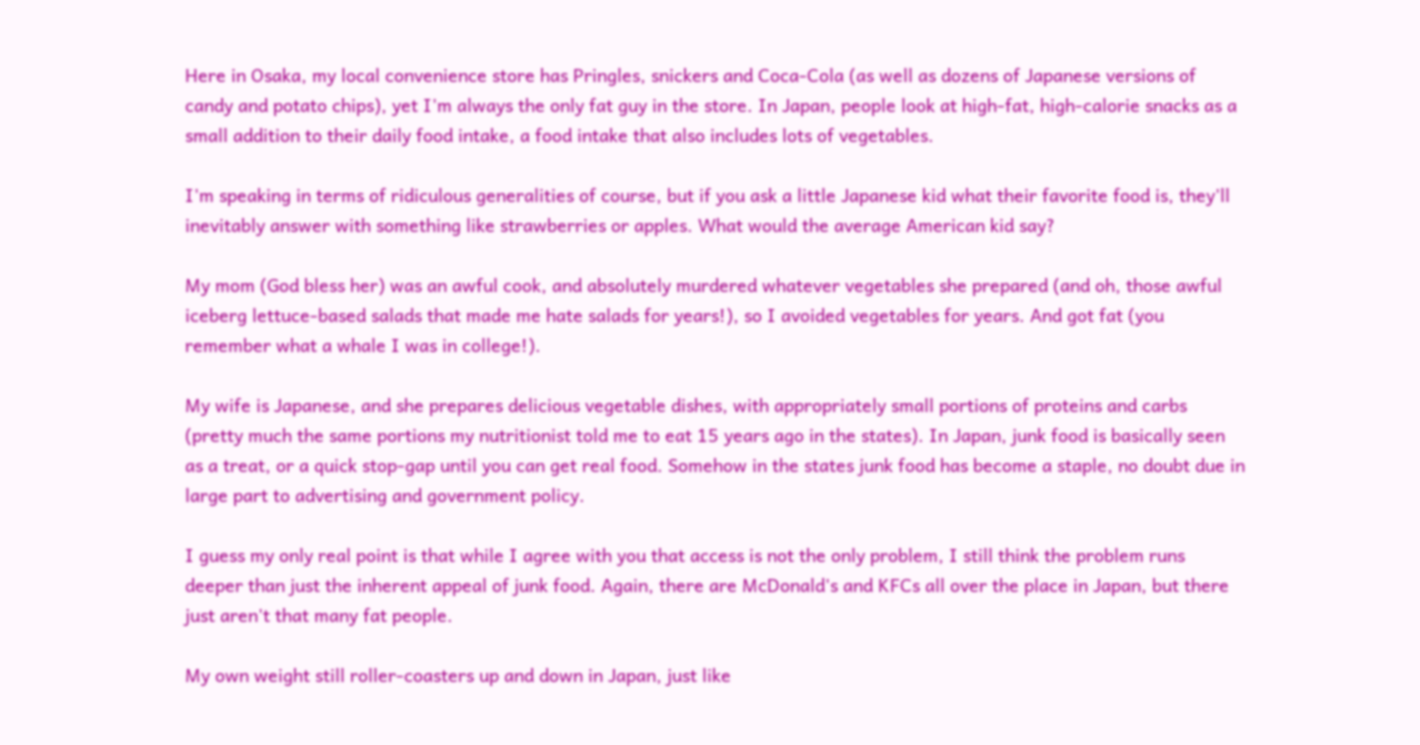Here in Osaka, my local convenience store has Pringles, snickers and Coca-Cola (as well as dozens of Japanese versions of candy and potato chips), yet I'm always the only fat guy in the store. In Japan, people look at high-fat, high-calorie snacks as a small addition to their daily food intake, a food intake that also includes lots of vegetables.

I'm speaking in terms of ridiculous generalities of course, but if you ask a little Japanese kid what their favorite food is, they'll inevitably answer with something like strawberries or apples. What would the average American kid say?

My mom (God bless her) was an awful cook, and absolutely murdered whatever vegetables she prepared (and oh, those awful iceberg lettuce-based salads that made me hate salads for years!), so I avoided vegetables for years. And got fat (you remember what a whale I was in college!).

My wife is Japanese, and she prepares delicious vegetable dishes, with appropriately small portions of proteins and carbs (pretty much the same portions my nutritionist told me to eat 15 years ago in the states). In Japan, junk food is basically seen as a treat, or a quick stop-gap until you can get real food. Somehow in the states junk food has become a staple, no doubt due in large part to advertising and government policy.

I guess my only real point is that while I agree with you that access is not the only problem, I still think the problem runs deeper than just the inherent appeal of junk food. Again, there are McDonald's and KFCs all over the place in Japan, but there just aren't that many fat people.

My own weight still roller-coasters up and down in Japan, just like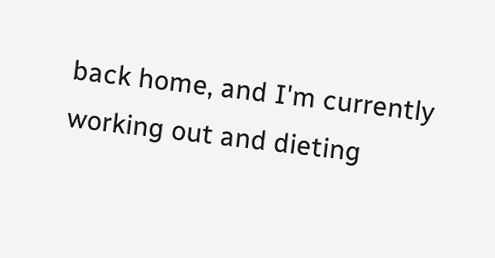back home, and I'm currently working out and dieting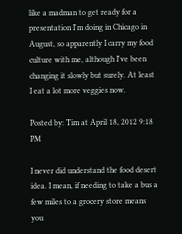like a madman to get ready for a presentation I'm doing in Chicago in August, so apparently I carry my food culture with me, although I've been changing it slowly but surely. At least I eat a lot more veggies now.

Posted by: Tim at April 18, 2012 9:18 PM

I never did understand the food desert idea. I mean, if needing to take a bus a few miles to a grocery store means you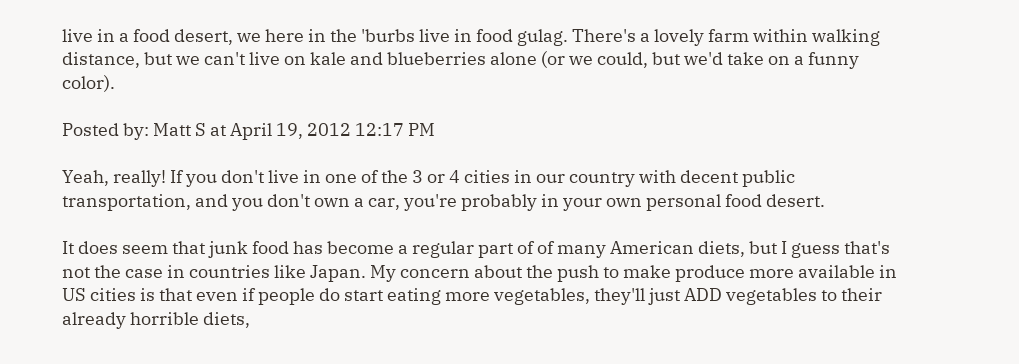live in a food desert, we here in the 'burbs live in food gulag. There's a lovely farm within walking distance, but we can't live on kale and blueberries alone (or we could, but we'd take on a funny color).

Posted by: Matt S at April 19, 2012 12:17 PM

Yeah, really! If you don't live in one of the 3 or 4 cities in our country with decent public transportation, and you don't own a car, you're probably in your own personal food desert.

It does seem that junk food has become a regular part of of many American diets, but I guess that's not the case in countries like Japan. My concern about the push to make produce more available in US cities is that even if people do start eating more vegetables, they'll just ADD vegetables to their already horrible diets,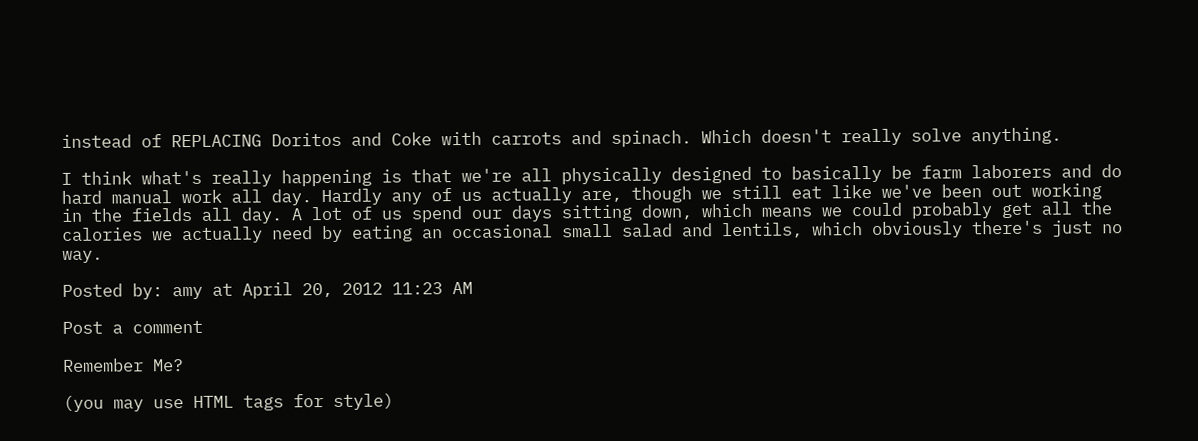instead of REPLACING Doritos and Coke with carrots and spinach. Which doesn't really solve anything.

I think what's really happening is that we're all physically designed to basically be farm laborers and do hard manual work all day. Hardly any of us actually are, though we still eat like we've been out working in the fields all day. A lot of us spend our days sitting down, which means we could probably get all the calories we actually need by eating an occasional small salad and lentils, which obviously there's just no way.

Posted by: amy at April 20, 2012 11:23 AM

Post a comment

Remember Me?

(you may use HTML tags for style)